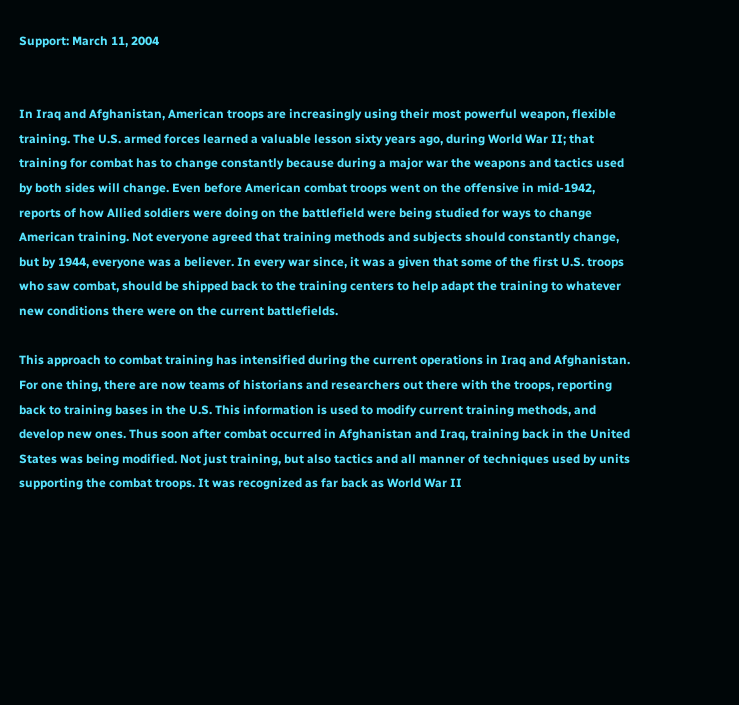Support: March 11, 2004


In Iraq and Afghanistan, American troops are increasingly using their most powerful weapon, flexible training. The U.S. armed forces learned a valuable lesson sixty years ago, during World War II; that training for combat has to change constantly because during a major war the weapons and tactics used by both sides will change. Even before American combat troops went on the offensive in mid-1942, reports of how Allied soldiers were doing on the battlefield were being studied for ways to change American training. Not everyone agreed that training methods and subjects should constantly change, but by 1944, everyone was a believer. In every war since, it was a given that some of the first U.S. troops who saw combat, should be shipped back to the training centers to help adapt the training to whatever new conditions there were on the current battlefields.

This approach to combat training has intensified during the current operations in Iraq and Afghanistan. For one thing, there are now teams of historians and researchers out there with the troops, reporting back to training bases in the U.S. This information is used to modify current training methods, and develop new ones. Thus soon after combat occurred in Afghanistan and Iraq, training back in the United States was being modified. Not just training, but also tactics and all manner of techniques used by units supporting the combat troops. It was recognized as far back as World War II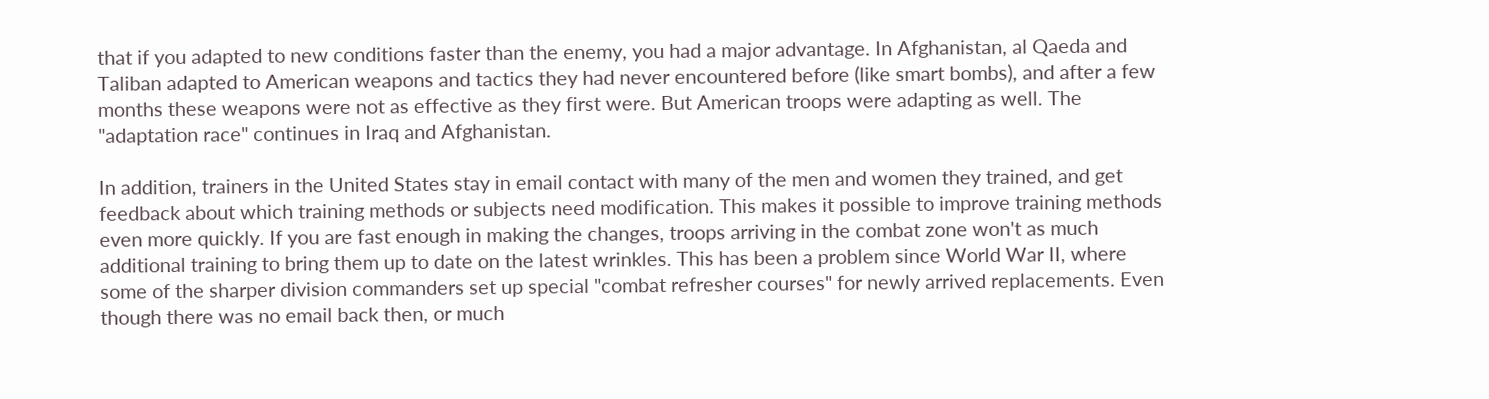that if you adapted to new conditions faster than the enemy, you had a major advantage. In Afghanistan, al Qaeda and Taliban adapted to American weapons and tactics they had never encountered before (like smart bombs), and after a few months these weapons were not as effective as they first were. But American troops were adapting as well. The "adaptation race" continues in Iraq and Afghanistan.

In addition, trainers in the United States stay in email contact with many of the men and women they trained, and get feedback about which training methods or subjects need modification. This makes it possible to improve training methods even more quickly. If you are fast enough in making the changes, troops arriving in the combat zone won't as much additional training to bring them up to date on the latest wrinkles. This has been a problem since World War II, where some of the sharper division commanders set up special "combat refresher courses" for newly arrived replacements. Even though there was no email back then, or much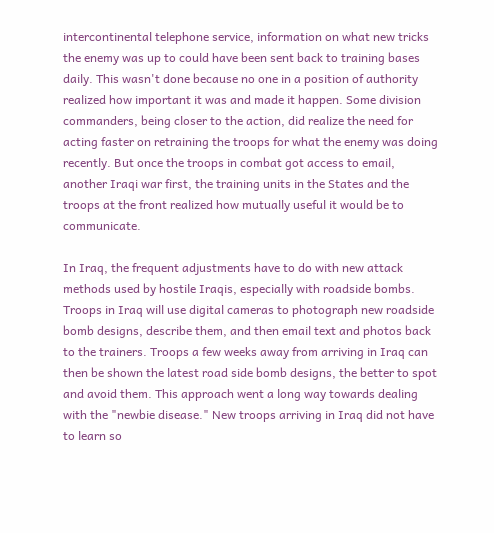intercontinental telephone service, information on what new tricks the enemy was up to could have been sent back to training bases daily. This wasn't done because no one in a position of authority realized how important it was and made it happen. Some division commanders, being closer to the action, did realize the need for acting faster on retraining the troops for what the enemy was doing recently. But once the troops in combat got access to email, another Iraqi war first, the training units in the States and the troops at the front realized how mutually useful it would be to communicate.

In Iraq, the frequent adjustments have to do with new attack methods used by hostile Iraqis, especially with roadside bombs. Troops in Iraq will use digital cameras to photograph new roadside bomb designs, describe them, and then email text and photos back to the trainers. Troops a few weeks away from arriving in Iraq can then be shown the latest road side bomb designs, the better to spot and avoid them. This approach went a long way towards dealing with the "newbie disease." New troops arriving in Iraq did not have to learn so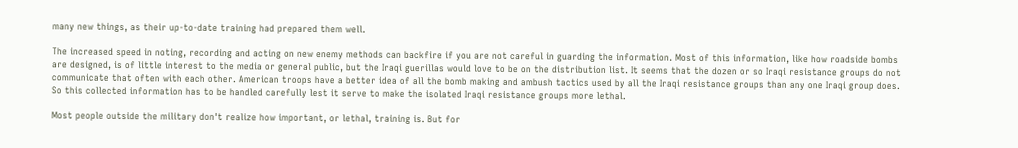many new things, as their up-to-date training had prepared them well.

The increased speed in noting, recording and acting on new enemy methods can backfire if you are not careful in guarding the information. Most of this information, like how roadside bombs are designed, is of little interest to the media or general public, but the Iraqi guerillas would love to be on the distribution list. It seems that the dozen or so Iraqi resistance groups do not communicate that often with each other. American troops have a better idea of all the bomb making and ambush tactics used by all the Iraqi resistance groups than any one Iraqi group does. So this collected information has to be handled carefully lest it serve to make the isolated Iraqi resistance groups more lethal.

Most people outside the military don't realize how important, or lethal, training is. But for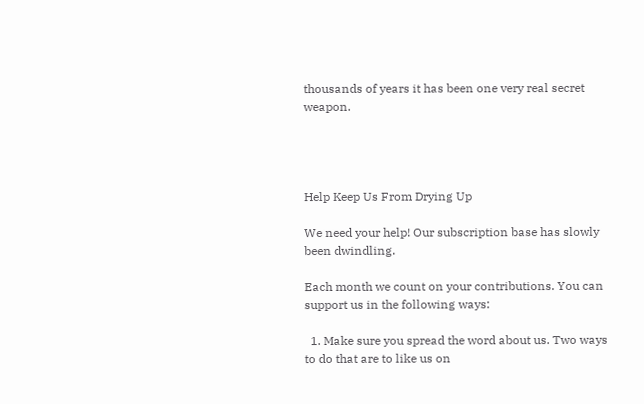thousands of years it has been one very real secret weapon.




Help Keep Us From Drying Up

We need your help! Our subscription base has slowly been dwindling.

Each month we count on your contributions. You can support us in the following ways:

  1. Make sure you spread the word about us. Two ways to do that are to like us on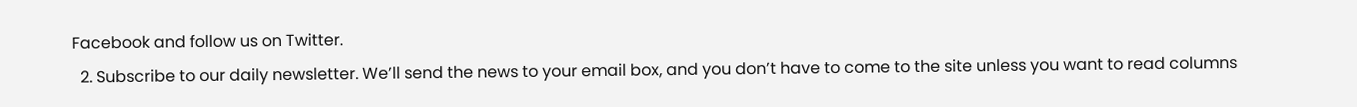Facebook and follow us on Twitter.
  2. Subscribe to our daily newsletter. We’ll send the news to your email box, and you don’t have to come to the site unless you want to read columns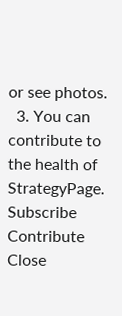or see photos.
  3. You can contribute to the health of StrategyPage.
Subscribe   Contribute   Close